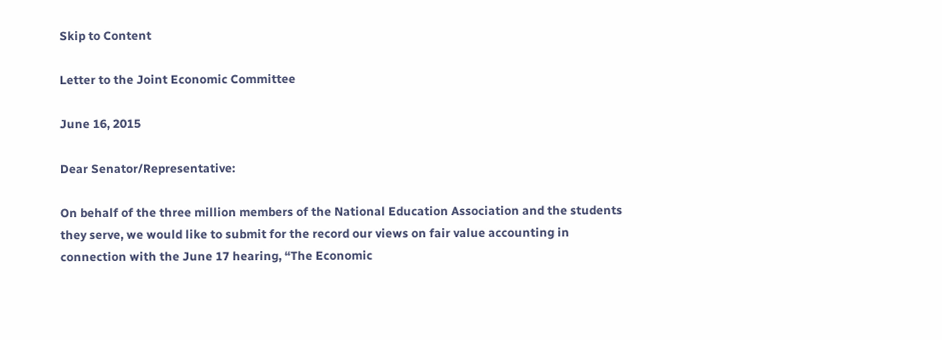Skip to Content

Letter to the Joint Economic Committee

June 16, 2015

Dear Senator/Representative:

On behalf of the three million members of the National Education Association and the students they serve, we would like to submit for the record our views on fair value accounting in connection with the June 17 hearing, “The Economic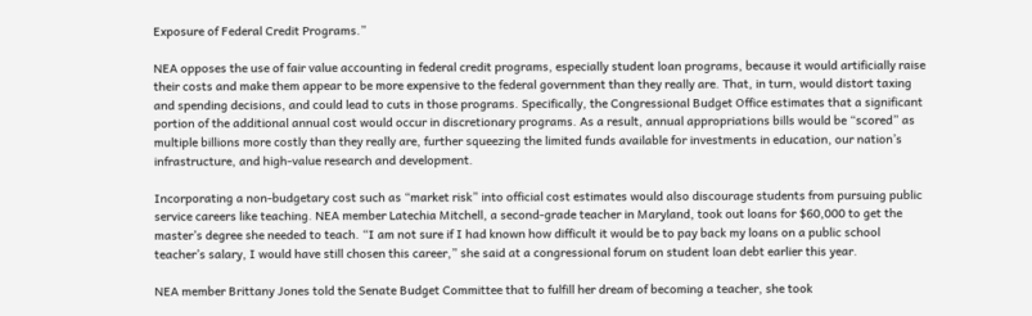Exposure of Federal Credit Programs.”

NEA opposes the use of fair value accounting in federal credit programs, especially student loan programs, because it would artificially raise their costs and make them appear to be more expensive to the federal government than they really are. That, in turn, would distort taxing and spending decisions, and could lead to cuts in those programs. Specifically, the Congressional Budget Office estimates that a significant portion of the additional annual cost would occur in discretionary programs. As a result, annual appropriations bills would be “scored” as multiple billions more costly than they really are, further squeezing the limited funds available for investments in education, our nation’s infrastructure, and high-value research and development.

Incorporating a non-budgetary cost such as “market risk” into official cost estimates would also discourage students from pursuing public service careers like teaching. NEA member Latechia Mitchell, a second-grade teacher in Maryland, took out loans for $60,000 to get the master’s degree she needed to teach. “I am not sure if I had known how difficult it would be to pay back my loans on a public school teacher’s salary, I would have still chosen this career,” she said at a congressional forum on student loan debt earlier this year.

NEA member Brittany Jones told the Senate Budget Committee that to fulfill her dream of becoming a teacher, she took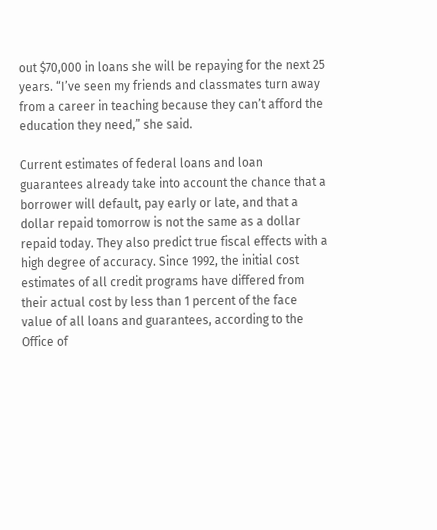out $70,000 in loans she will be repaying for the next 25 years. “I’ve seen my friends and classmates turn away from a career in teaching because they can’t afford the education they need,” she said.

Current estimates of federal loans and loan guarantees already take into account the chance that a borrower will default, pay early or late, and that a dollar repaid tomorrow is not the same as a dollar repaid today. They also predict true fiscal effects with a high degree of accuracy. Since 1992, the initial cost estimates of all credit programs have differed from their actual cost by less than 1 percent of the face value of all loans and guarantees, according to the Office of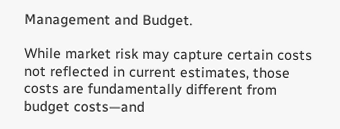Management and Budget.

While market risk may capture certain costs not reflected in current estimates, those costs are fundamentally different from budget costs—and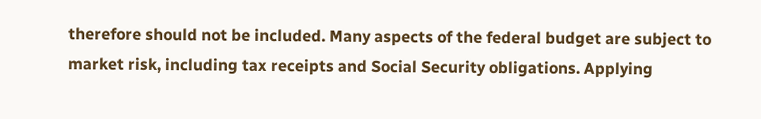therefore should not be included. Many aspects of the federal budget are subject to market risk, including tax receipts and Social Security obligations. Applying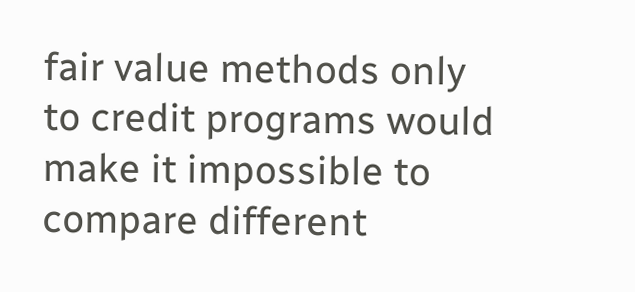fair value methods only to credit programs would make it impossible to compare different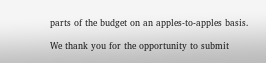parts of the budget on an apples-to-apples basis.

We thank you for the opportunity to submit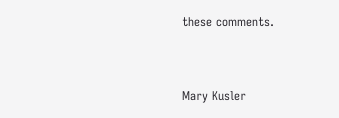these comments.


Mary Kusler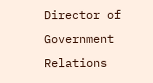Director of Government Relations